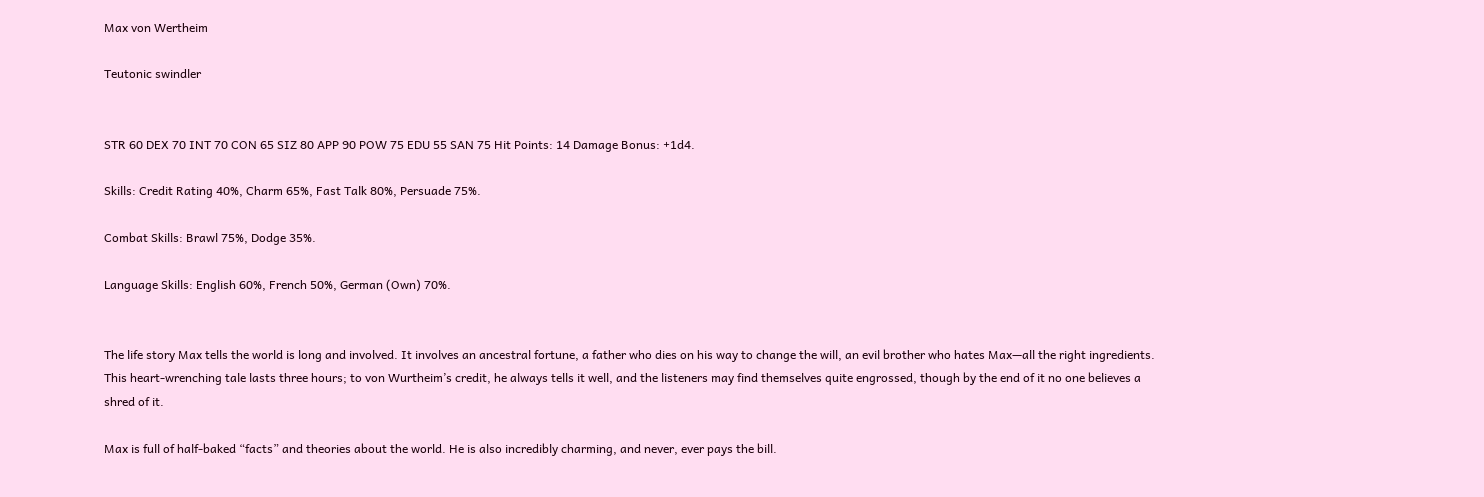Max von Wertheim

Teutonic swindler


STR 60 DEX 70 INT 70 CON 65 SIZ 80 APP 90 POW 75 EDU 55 SAN 75 Hit Points: 14 Damage Bonus: +1d4.

Skills: Credit Rating 40%, Charm 65%, Fast Talk 80%, Persuade 75%.

Combat Skills: Brawl 75%, Dodge 35%.

Language Skills: English 60%, French 50%, German (Own) 70%.


The life story Max tells the world is long and involved. It involves an ancestral fortune, a father who dies on his way to change the will, an evil brother who hates Max—all the right ingredients. This heart-wrenching tale lasts three hours; to von Wurtheim’s credit, he always tells it well, and the listeners may find themselves quite engrossed, though by the end of it no one believes a shred of it.

Max is full of half-baked “facts” and theories about the world. He is also incredibly charming, and never, ever pays the bill.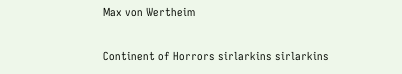Max von Wertheim

Continent of Horrors sirlarkins sirlarkins